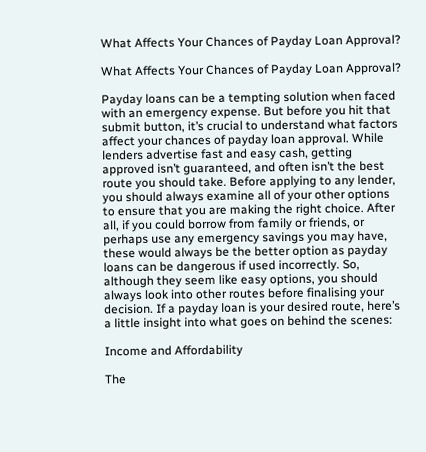What Affects Your Chances of Payday Loan Approval?

What Affects Your Chances of Payday Loan Approval?

Payday loans can be a tempting solution when faced with an emergency expense. But before you hit that submit button, it’s crucial to understand what factors affect your chances of payday loan approval. While lenders advertise fast and easy cash, getting approved isn’t guaranteed, and often isn’t the best route you should take. Before applying to any lender, you should always examine all of your other options to ensure that you are making the right choice. After all, if you could borrow from family or friends, or perhaps use any emergency savings you may have, these would always be the better option as payday loans can be dangerous if used incorrectly. So, although they seem like easy options, you should always look into other routes before finalising your decision. If a payday loan is your desired route, here’s a little insight into what goes on behind the scenes:

Income and Affordability

The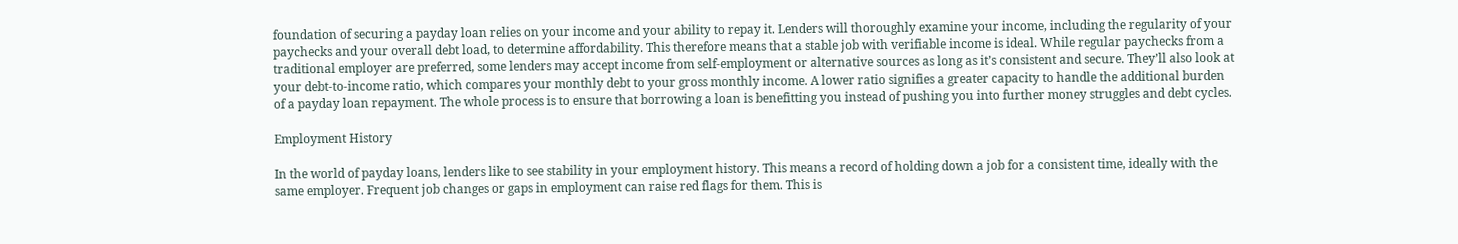foundation of securing a payday loan relies on your income and your ability to repay it. Lenders will thoroughly examine your income, including the regularity of your paychecks and your overall debt load, to determine affordability. This therefore means that a stable job with verifiable income is ideal. While regular paychecks from a traditional employer are preferred, some lenders may accept income from self-employment or alternative sources as long as it’s consistent and secure. They’ll also look at your debt-to-income ratio, which compares your monthly debt to your gross monthly income. A lower ratio signifies a greater capacity to handle the additional burden of a payday loan repayment. The whole process is to ensure that borrowing a loan is benefitting you instead of pushing you into further money struggles and debt cycles.

Employment History

In the world of payday loans, lenders like to see stability in your employment history. This means a record of holding down a job for a consistent time, ideally with the same employer. Frequent job changes or gaps in employment can raise red flags for them. This is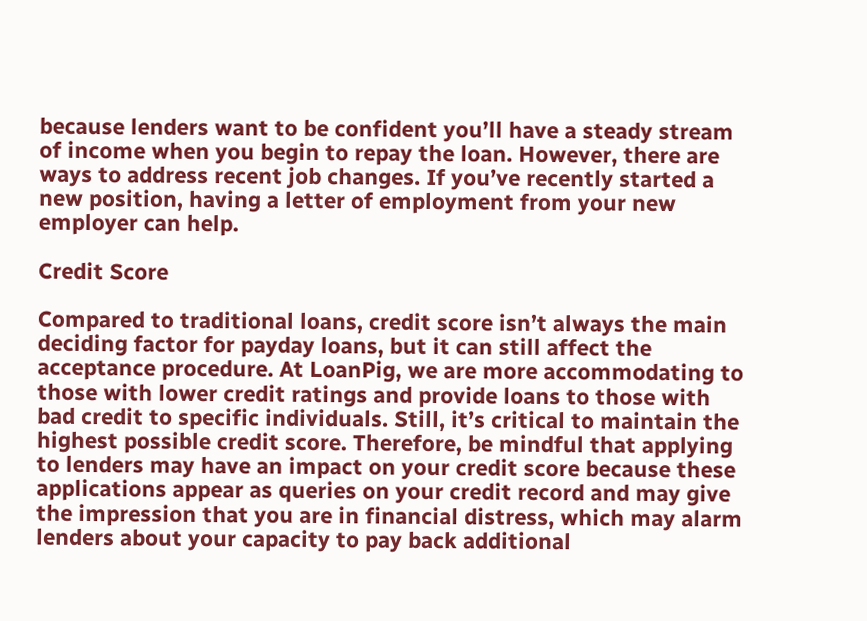because lenders want to be confident you’ll have a steady stream of income when you begin to repay the loan. However, there are ways to address recent job changes. If you’ve recently started a new position, having a letter of employment from your new employer can help.

Credit Score

Compared to traditional loans, credit score isn’t always the main deciding factor for payday loans, but it can still affect the acceptance procedure. At LoanPig, we are more accommodating to those with lower credit ratings and provide loans to those with bad credit to specific individuals. Still, it’s critical to maintain the highest possible credit score. Therefore, be mindful that applying to lenders may have an impact on your credit score because these applications appear as queries on your credit record and may give the impression that you are in financial distress, which may alarm lenders about your capacity to pay back additional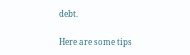debt.

Here are some tips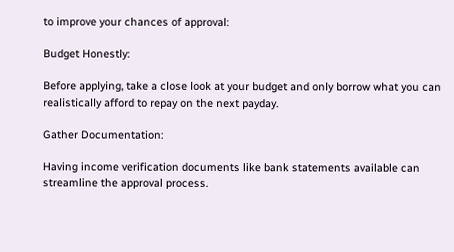to improve your chances of approval:

Budget Honestly:

Before applying, take a close look at your budget and only borrow what you can realistically afford to repay on the next payday.

Gather Documentation:

Having income verification documents like bank statements available can streamline the approval process.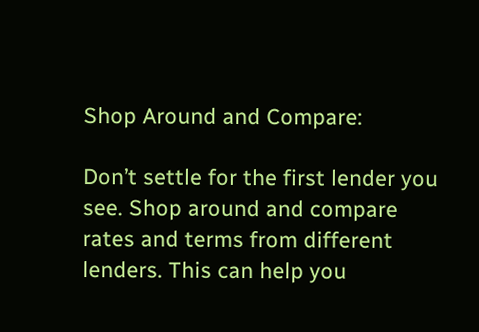Shop Around and Compare:

Don’t settle for the first lender you see. Shop around and compare rates and terms from different lenders. This can help you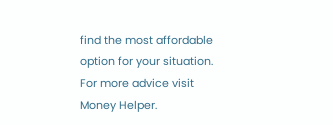find the most affordable option for your situation. For more advice visit Money Helper.